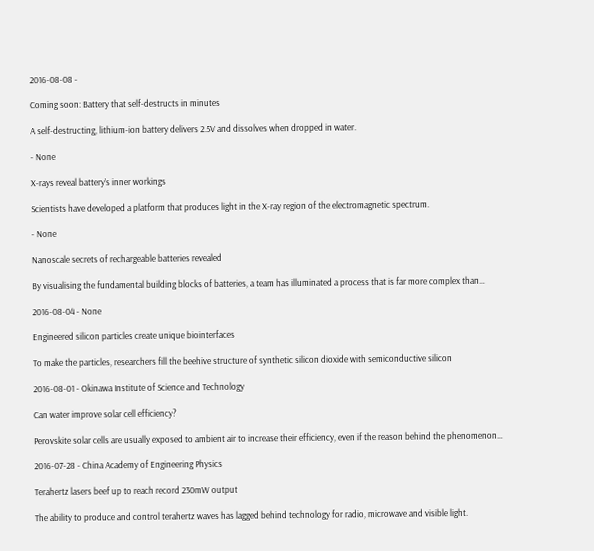2016-08-08 -

Coming soon: Battery that self-destructs in minutes

A self-destructing, lithium-ion battery delivers 2.5V and dissolves when dropped in water.

- None

X-rays reveal battery’s inner workings

Scientists have developed a platform that produces light in the X-ray region of the electromagnetic spectrum.

- None

Nanoscale secrets of rechargeable batteries revealed

By visualising the fundamental building blocks of batteries, a team has illuminated a process that is far more complex than…

2016-08-04 - None

Engineered silicon particles create unique biointerfaces

To make the particles, researchers fill the beehive structure of synthetic silicon dioxide with semiconductive silicon

2016-08-01 - Okinawa Institute of Science and Technology

Can water improve solar cell efficiency?

Perovskite solar cells are usually exposed to ambient air to increase their efficiency, even if the reason behind the phenomenon…

2016-07-28 - China Academy of Engineering Physics

Terahertz lasers beef up to reach record 230mW output

The ability to produce and control terahertz waves has lagged behind technology for radio, microwave and visible light.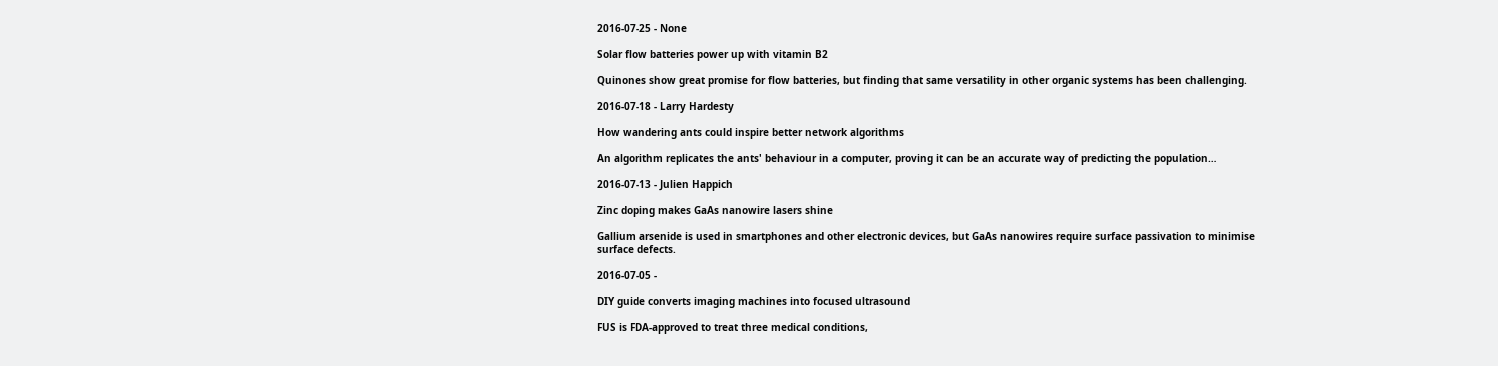2016-07-25 - None

Solar flow batteries power up with vitamin B2

Quinones show great promise for flow batteries, but finding that same versatility in other organic systems has been challenging.

2016-07-18 - Larry Hardesty

How wandering ants could inspire better network algorithms

An algorithm replicates the ants' behaviour in a computer, proving it can be an accurate way of predicting the population…

2016-07-13 - Julien Happich

Zinc doping makes GaAs nanowire lasers shine

Gallium arsenide is used in smartphones and other electronic devices, but GaAs nanowires require surface passivation to minimise surface defects.

2016-07-05 -

DIY guide converts imaging machines into focused ultrasound

FUS is FDA-approved to treat three medical conditions,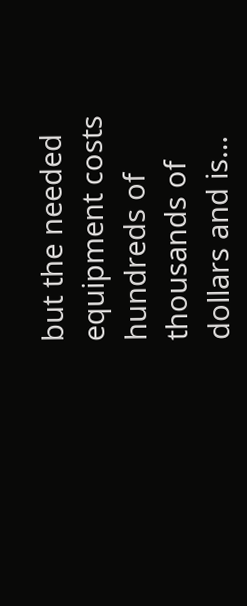but the needed equipment costs hundreds of thousands of dollars and is…